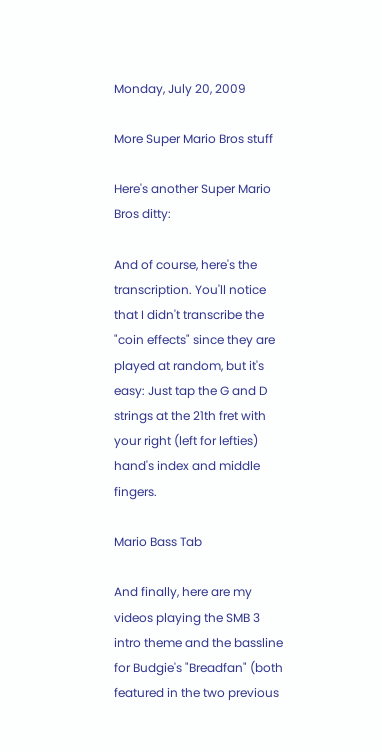Monday, July 20, 2009

More Super Mario Bros stuff

Here's another Super Mario Bros ditty:

And of course, here's the transcription. You'll notice that I didn't transcribe the "coin effects" since they are played at random, but it's easy: Just tap the G and D strings at the 21th fret with your right (left for lefties) hand's index and middle fingers.

Mario Bass Tab

And finally, here are my videos playing the SMB 3 intro theme and the bassline for Budgie's "Breadfan" (both featured in the two previous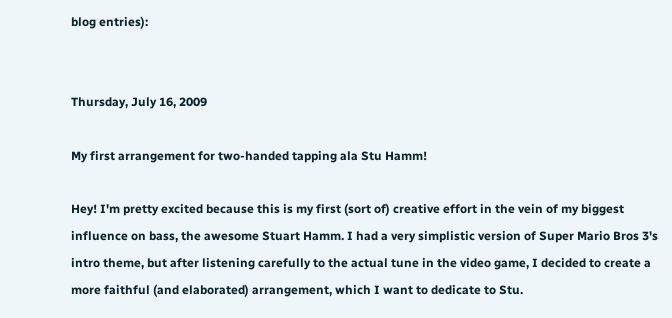blog entries):


Thursday, July 16, 2009

My first arrangement for two-handed tapping ala Stu Hamm!

Hey! I'm pretty excited because this is my first (sort of) creative effort in the vein of my biggest influence on bass, the awesome Stuart Hamm. I had a very simplistic version of Super Mario Bros 3's intro theme, but after listening carefully to the actual tune in the video game, I decided to create a more faithful (and elaborated) arrangement, which I want to dedicate to Stu.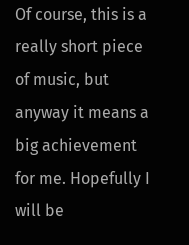Of course, this is a really short piece of music, but anyway it means a big achievement for me. Hopefully I will be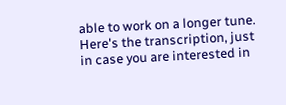able to work on a longer tune. Here's the transcription, just in case you are interested in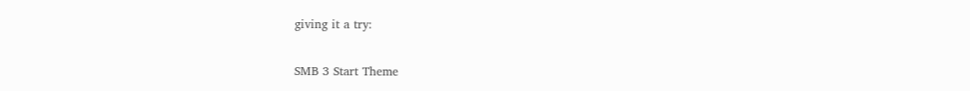giving it a try:

SMB 3 Start Theme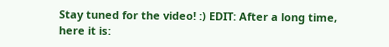Stay tuned for the video! :) EDIT: After a long time, here it is: